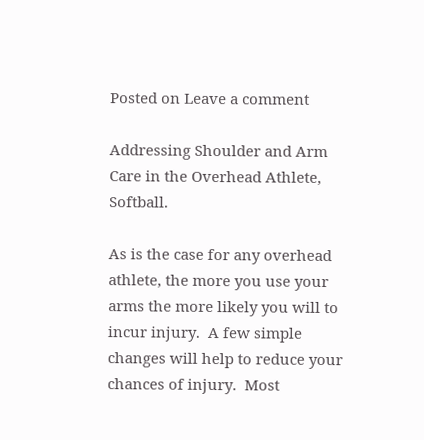Posted on Leave a comment

Addressing Shoulder and Arm Care in the Overhead Athlete, Softball.

As is the case for any overhead athlete, the more you use your arms the more likely you will to incur injury.  A few simple changes will help to reduce your chances of injury.  Most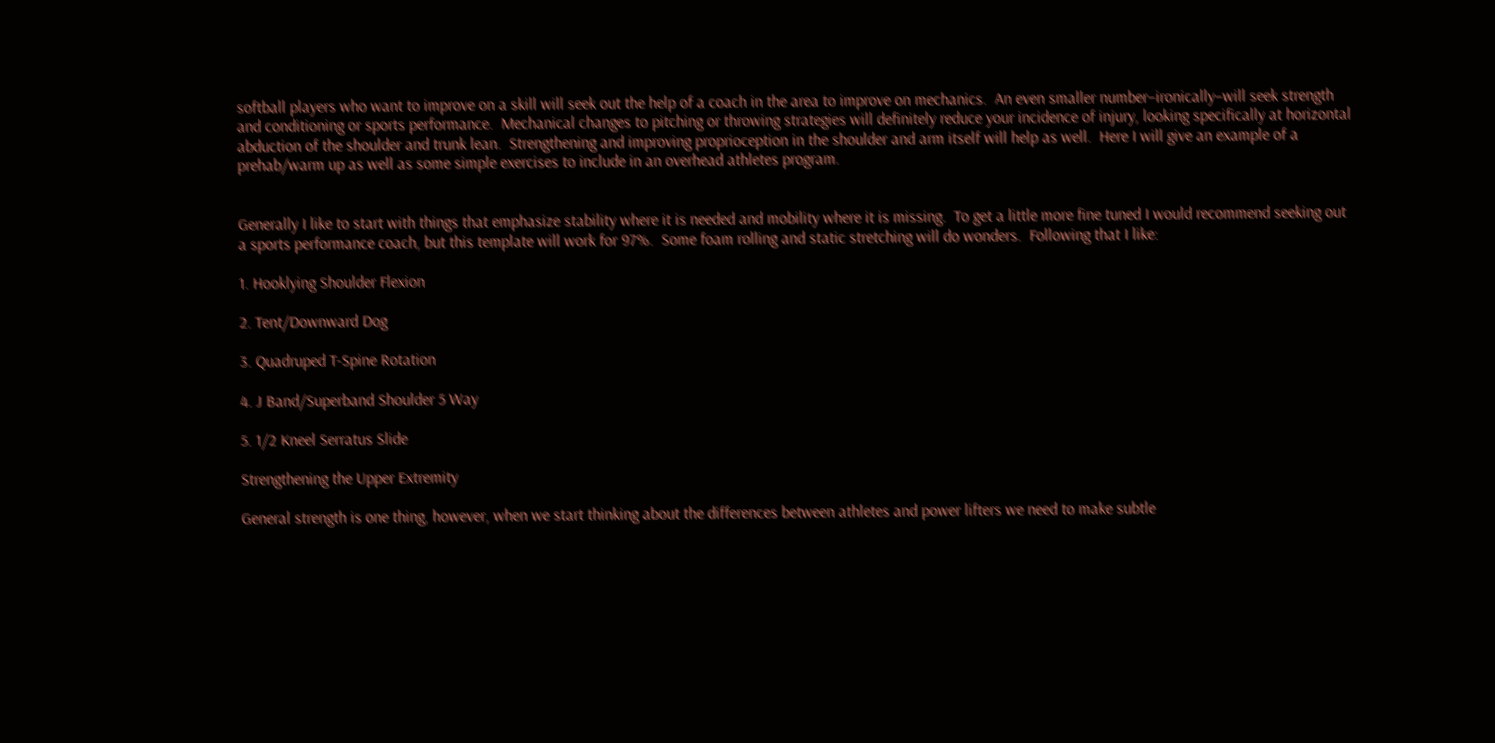softball players who want to improve on a skill will seek out the help of a coach in the area to improve on mechanics.  An even smaller number–ironically–will seek strength and conditioning or sports performance.  Mechanical changes to pitching or throwing strategies will definitely reduce your incidence of injury, looking specifically at horizontal abduction of the shoulder and trunk lean.  Strengthening and improving proprioception in the shoulder and arm itself will help as well.  Here I will give an example of a prehab/warm up as well as some simple exercises to include in an overhead athletes program.


Generally I like to start with things that emphasize stability where it is needed and mobility where it is missing.  To get a little more fine tuned I would recommend seeking out a sports performance coach, but this template will work for 97%.  Some foam rolling and static stretching will do wonders.  Following that I like:

1. Hooklying Shoulder Flexion

2. Tent/Downward Dog

3. Quadruped T-Spine Rotation

4. J Band/Superband Shoulder 5 Way

5. 1/2 Kneel Serratus Slide

Strengthening the Upper Extremity

General strength is one thing, however, when we start thinking about the differences between athletes and power lifters we need to make subtle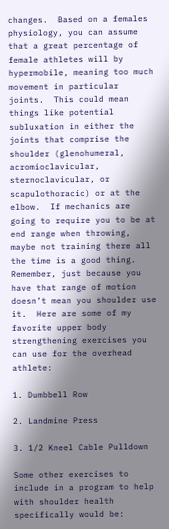changes.  Based on a females physiology, you can assume that a great percentage of female athletes will by hypermobile, meaning too much movement in particular joints.  This could mean things like potential subluxation in either the joints that comprise the shoulder (glenohumeral, acromioclavicular, sternoclavicular, or scapulothoracic) or at the elbow.  If mechanics are going to require you to be at end range when throwing, maybe not training there all the time is a good thing.  Remember, just because you have that range of motion doesn’t mean you shoulder use it.  Here are some of my favorite upper body strengthening exercises you can use for the overhead athlete:

1. Dumbbell Row

2. Landmine Press

3. 1/2 Kneel Cable Pulldown

Some other exercises to include in a program to help with shoulder health specifically would be: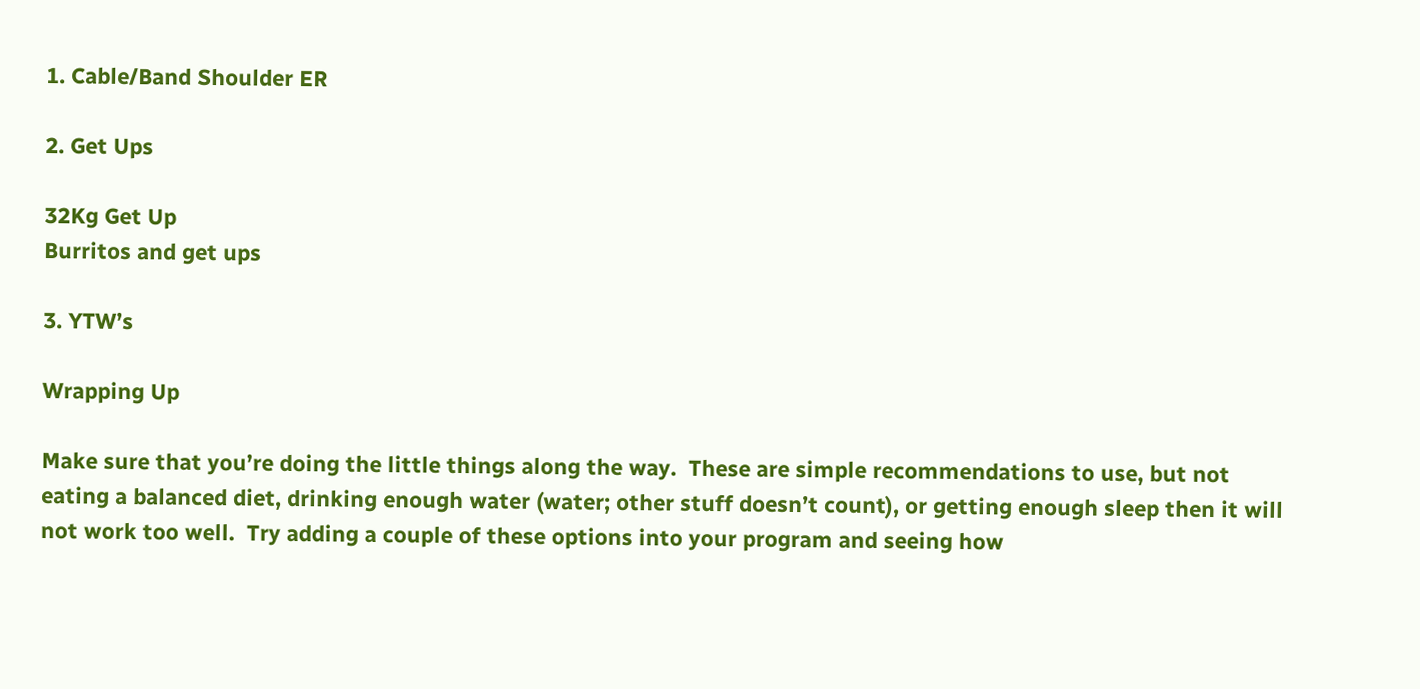1. Cable/Band Shoulder ER

2. Get Ups

32Kg Get Up
Burritos and get ups

3. YTW’s

Wrapping Up

Make sure that you’re doing the little things along the way.  These are simple recommendations to use, but not eating a balanced diet, drinking enough water (water; other stuff doesn’t count), or getting enough sleep then it will not work too well.  Try adding a couple of these options into your program and seeing how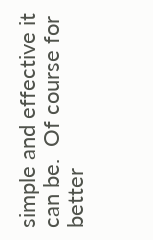simple and effective it can be.  Of course for better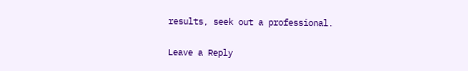results, seek out a professional.

Leave a Reply